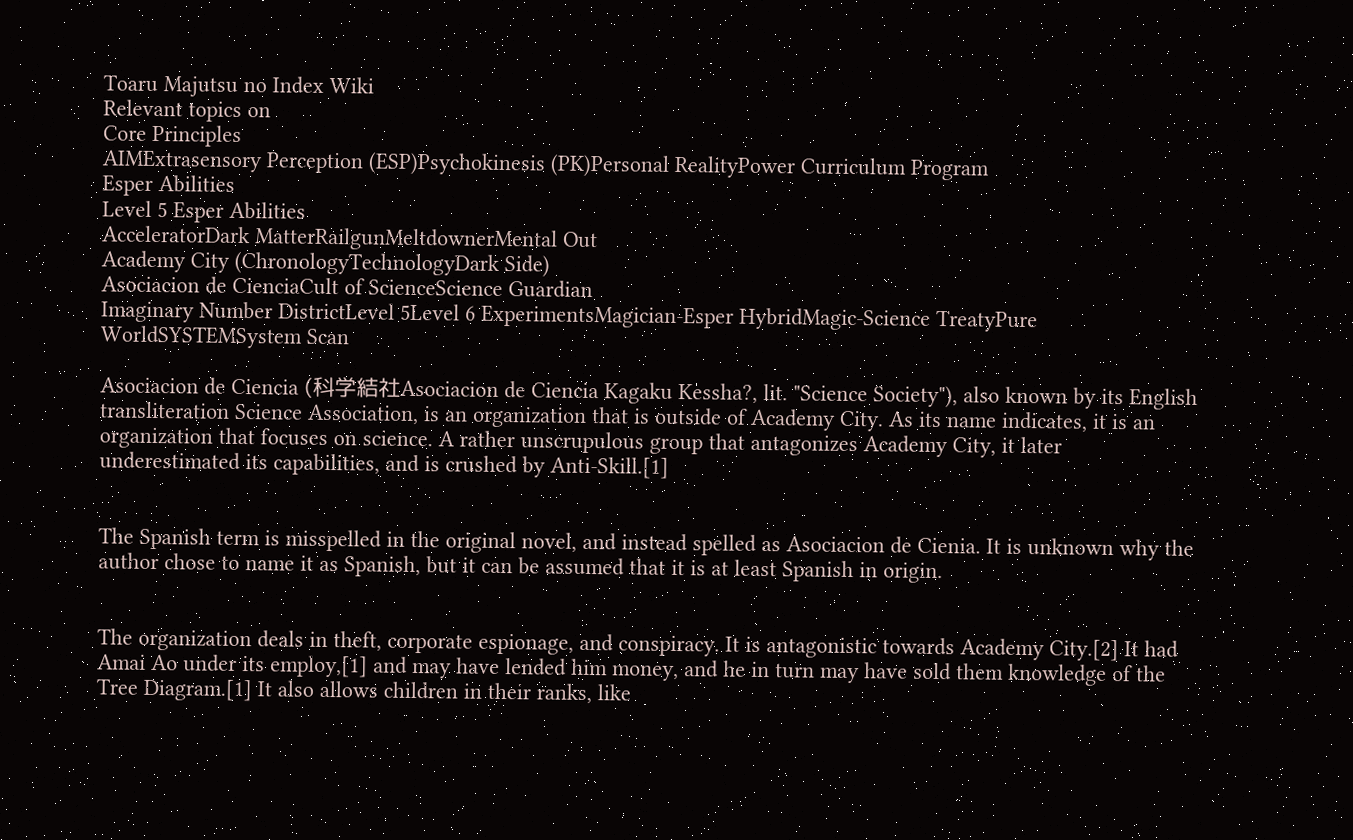Toaru Majutsu no Index Wiki
Relevant topics on
Core Principles
AIMExtrasensory Perception (ESP)Psychokinesis (PK)Personal RealityPower Curriculum Program
Esper Abilities
Level 5 Esper Abilities
AcceleratorDark MatterRailgunMeltdownerMental Out
Academy City (ChronologyTechnologyDark Side)
Asociacion de CienciaCult of ScienceScience Guardian
Imaginary Number DistrictLevel 5Level 6 ExperimentsMagician-Esper HybridMagic-Science TreatyPure WorldSYSTEMSystem Scan

Asociacion de Ciencia (科学結社Asociacion de Ciencia Kagaku Kessha?, lit. "Science Society"), also known by its English transliteration Science Association, is an organization that is outside of Academy City. As its name indicates, it is an organization that focuses on science. A rather unscrupulous group that antagonizes Academy City, it later underestimated its capabilities, and is crushed by Anti-Skill.[1]


The Spanish term is misspelled in the original novel, and instead spelled as Asociacion de Cienia. It is unknown why the author chose to name it as Spanish, but it can be assumed that it is at least Spanish in origin.


The organization deals in theft, corporate espionage, and conspiracy. It is antagonistic towards Academy City.[2] It had Amai Ao under its employ,[1] and may have lended him money, and he in turn may have sold them knowledge of the Tree Diagram.[1] It also allows children in their ranks, like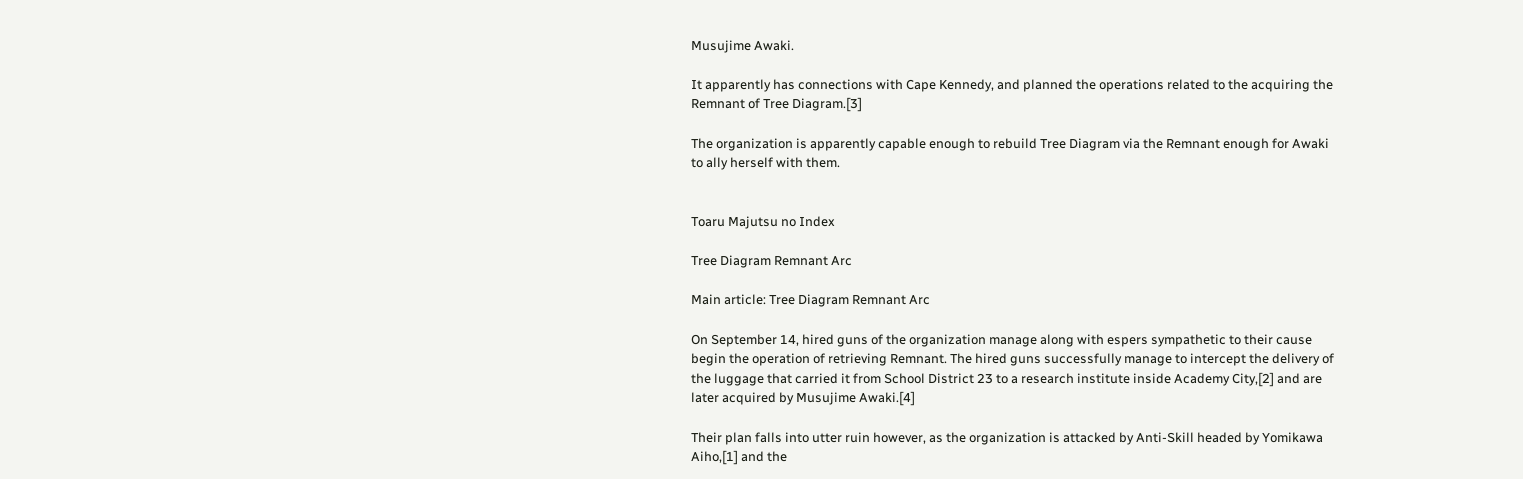Musujime Awaki.

It apparently has connections with Cape Kennedy, and planned the operations related to the acquiring the Remnant of Tree Diagram.[3]

The organization is apparently capable enough to rebuild Tree Diagram via the Remnant enough for Awaki to ally herself with them.


Toaru Majutsu no Index

Tree Diagram Remnant Arc

Main article: Tree Diagram Remnant Arc

On September 14, hired guns of the organization manage along with espers sympathetic to their cause begin the operation of retrieving Remnant. The hired guns successfully manage to intercept the delivery of the luggage that carried it from School District 23 to a research institute inside Academy City,[2] and are later acquired by Musujime Awaki.[4]

Their plan falls into utter ruin however, as the organization is attacked by Anti-Skill headed by Yomikawa Aiho,[1] and the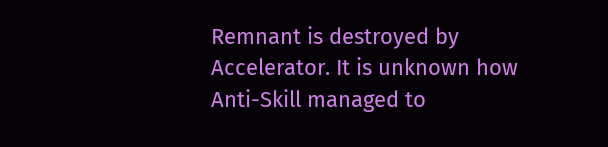Remnant is destroyed by Accelerator. It is unknown how Anti-Skill managed to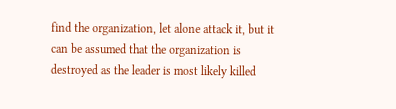find the organization, let alone attack it, but it can be assumed that the organization is destroyed as the leader is most likely killed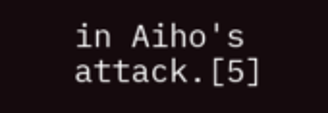in Aiho's attack.[5]